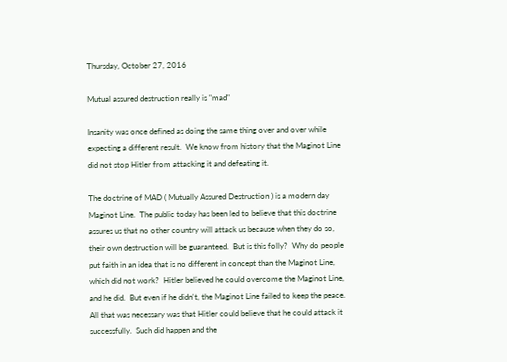Thursday, October 27, 2016

Mutual assured destruction really is "mad"

Insanity was once defined as doing the same thing over and over while expecting a different result.  We know from history that the Maginot Line did not stop Hitler from attacking it and defeating it.

The doctrine of MAD ( Mutually Assured Destruction ) is a modern day Maginot Line.  The public today has been led to believe that this doctrine assures us that no other country will attack us because when they do so, their own destruction will be guaranteed.  But is this folly?  Why do people put faith in an idea that is no different in concept than the Maginot Line, which did not work?  Hitler believed he could overcome the Maginot Line, and he did.  But even if he didn't, the Maginot Line failed to keep the peace.  All that was necessary was that Hitler could believe that he could attack it successfully.  Such did happen and the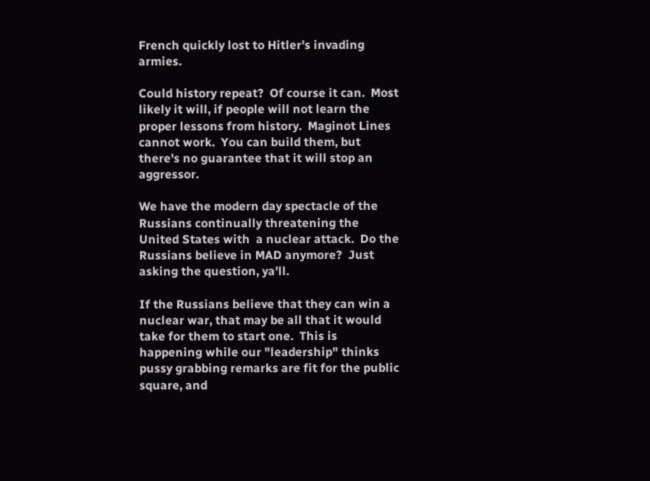French quickly lost to Hitler's invading armies.

Could history repeat?  Of course it can.  Most likely it will, if people will not learn the proper lessons from history.  Maginot Lines cannot work.  You can build them, but there's no guarantee that it will stop an aggressor.

We have the modern day spectacle of the Russians continually threatening the United States with  a nuclear attack.  Do the Russians believe in MAD anymore?  Just asking the question, ya'll.

If the Russians believe that they can win a nuclear war, that may be all that it would take for them to start one.  This is happening while our "leadership" thinks pussy grabbing remarks are fit for the public square, and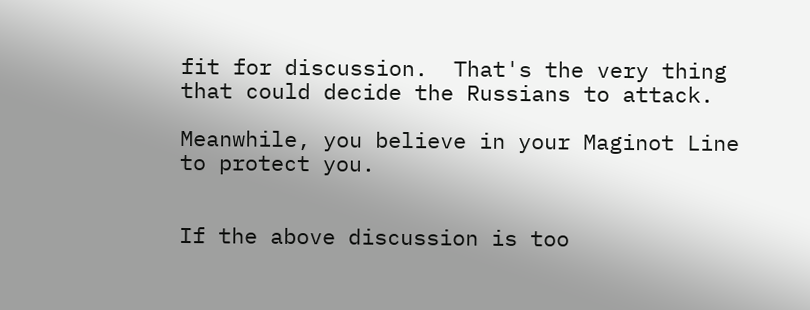fit for discussion.  That's the very thing that could decide the Russians to attack.

Meanwhile, you believe in your Maginot Line to protect you.


If the above discussion is too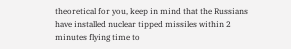theoretical for you, keep in mind that the Russians have installed nuclear tipped missiles within 2 minutes flying time to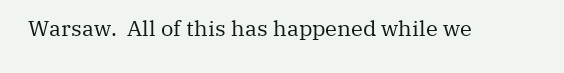Warsaw.  All of this has happened while we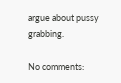argue about pussy grabbing.

No comments: